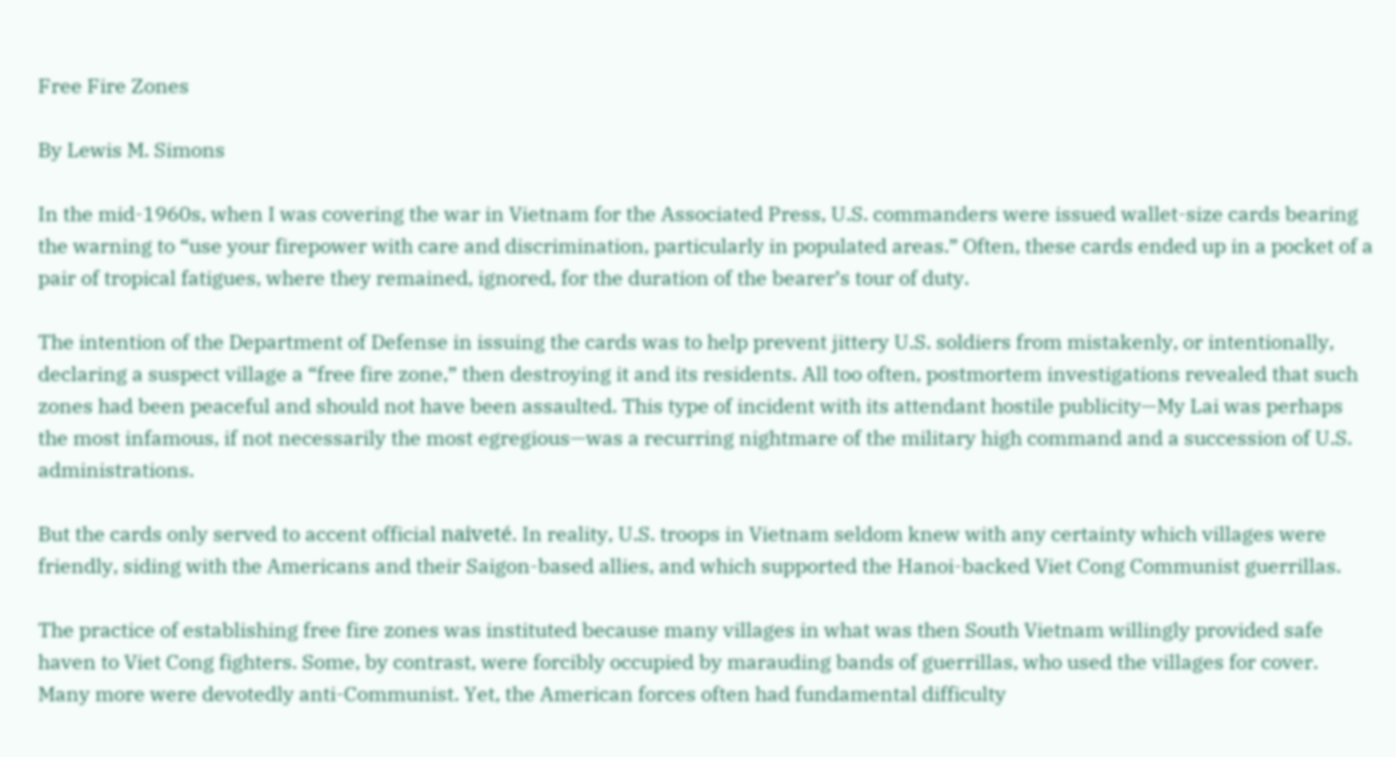Free Fire Zones

By Lewis M. Simons

In the mid-1960s, when I was covering the war in Vietnam for the Associated Press, U.S. commanders were issued wallet-size cards bearing the warning to “use your firepower with care and discrimination, particularly in populated areas.” Often, these cards ended up in a pocket of a pair of tropical fatigues, where they remained, ignored, for the duration of the bearer’s tour of duty.

The intention of the Department of Defense in issuing the cards was to help prevent jittery U.S. soldiers from mistakenly, or intentionally, declaring a suspect village a “free fire zone,” then destroying it and its residents. All too often, postmortem investigations revealed that such zones had been peaceful and should not have been assaulted. This type of incident with its attendant hostile publicity—My Lai was perhaps the most infamous, if not necessarily the most egregious—was a recurring nightmare of the military high command and a succession of U.S. administrations.

But the cards only served to accent official naiveté. In reality, U.S. troops in Vietnam seldom knew with any certainty which villages were friendly, siding with the Americans and their Saigon-based allies, and which supported the Hanoi-backed Viet Cong Communist guerrillas.

The practice of establishing free fire zones was instituted because many villages in what was then South Vietnam willingly provided safe haven to Viet Cong fighters. Some, by contrast, were forcibly occupied by marauding bands of guerrillas, who used the villages for cover. Many more were devotedly anti-Communist. Yet, the American forces often had fundamental difficulty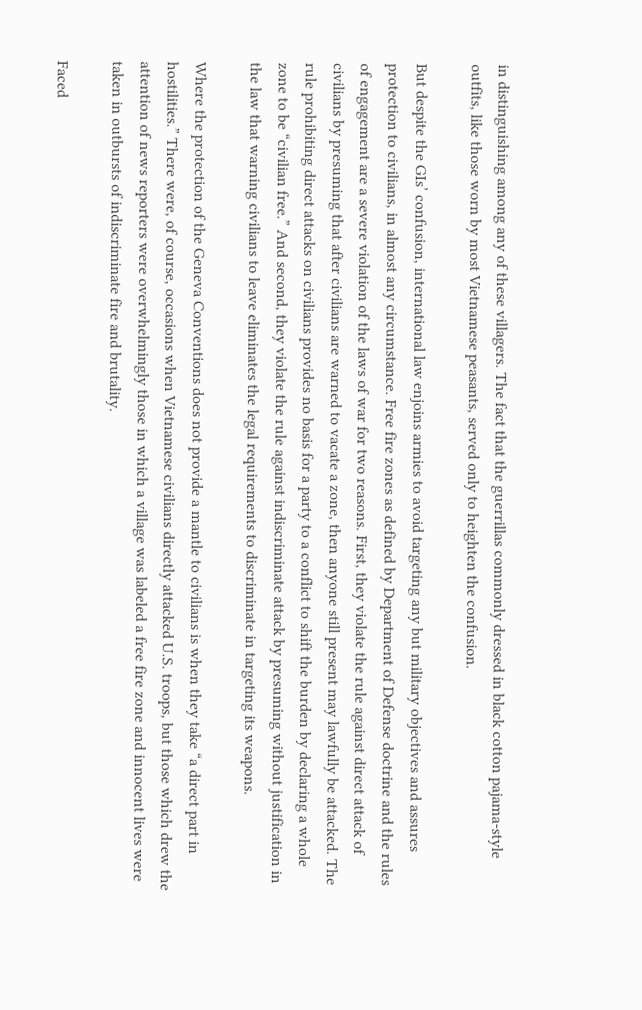in distinguishing among any of these villagers. The fact that the guerrillas commonly dressed in black cotton pajama-style outfits, like those worn by most Vietnamese peasants, served only to heighten the confusion.

But despite the GIs’ confusion, international law enjoins armies to avoid targeting any but military objectives and assures protection to civilians, in almost any circumstance. Free fire zones as defined by Department of Defense doctrine and the rules of engagement are a severe violation of the laws of war for two reasons. First, they violate the rule against direct attack of civilians by presuming that after civilians are warned to vacate a zone, then anyone still present may lawfully be attacked. The rule prohibiting direct attacks on civilians provides no basis for a party to a conflict to shift the burden by declaring a whole zone to be “civilian free.” And second, they violate the rule against indiscriminate attack by presuming without justification in the law that warning civilians to leave eliminates the legal requirements to discriminate in targeting its weapons.

Where the protection of the Geneva Conventions does not provide a mantle to civilians is when they take “a direct part in hostilities.” There were, of course, occasions when Vietnamese civilians directly attacked U.S. troops, but those which drew the attention of news reporters were overwhelmingly those in which a village was labeled a free fire zone and innocent lives were taken in outbursts of indiscriminate fire and brutality.

Faced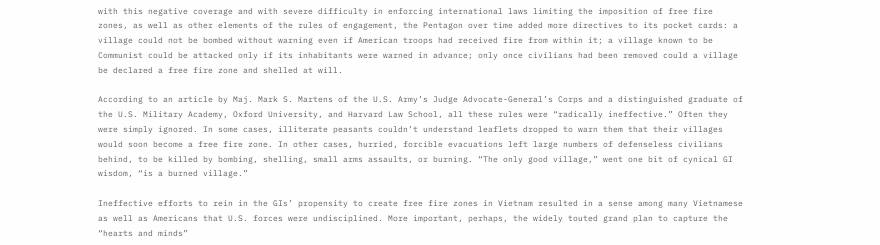with this negative coverage and with severe difficulty in enforcing international laws limiting the imposition of free fire zones, as well as other elements of the rules of engagement, the Pentagon over time added more directives to its pocket cards: a village could not be bombed without warning even if American troops had received fire from within it; a village known to be Communist could be attacked only if its inhabitants were warned in advance; only once civilians had been removed could a village be declared a free fire zone and shelled at will.

According to an article by Maj. Mark S. Martens of the U.S. Army’s Judge Advocate-General’s Corps and a distinguished graduate of the U.S. Military Academy, Oxford University, and Harvard Law School, all these rules were “radically ineffective.” Often they were simply ignored. In some cases, illiterate peasants couldn’t understand leaflets dropped to warn them that their villages would soon become a free fire zone. In other cases, hurried, forcible evacuations left large numbers of defenseless civilians behind, to be killed by bombing, shelling, small arms assaults, or burning. “The only good village,” went one bit of cynical GI wisdom, “is a burned village.”

Ineffective efforts to rein in the GIs’ propensity to create free fire zones in Vietnam resulted in a sense among many Vietnamese as well as Americans that U.S. forces were undisciplined. More important, perhaps, the widely touted grand plan to capture the “hearts and minds”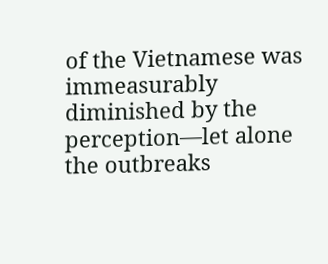of the Vietnamese was immeasurably diminished by the perception—let alone the outbreaks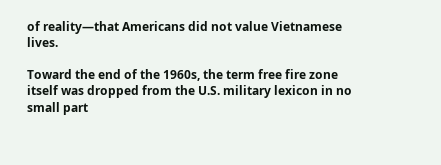of reality—that Americans did not value Vietnamese lives.

Toward the end of the 1960s, the term free fire zone itself was dropped from the U.S. military lexicon in no small part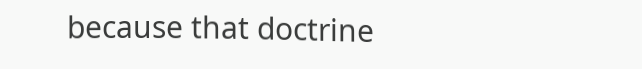because that doctrine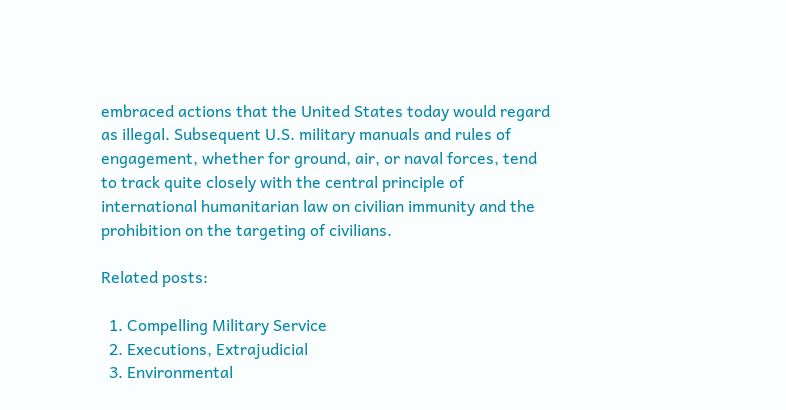embraced actions that the United States today would regard as illegal. Subsequent U.S. military manuals and rules of engagement, whether for ground, air, or naval forces, tend to track quite closely with the central principle of international humanitarian law on civilian immunity and the prohibition on the targeting of civilians.

Related posts:

  1. Compelling Military Service
  2. Executions, Extrajudicial
  3. Environmental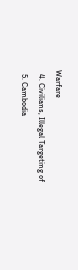Warfare
  4. Civilians, Illegal Targeting of
  5. Cambodia